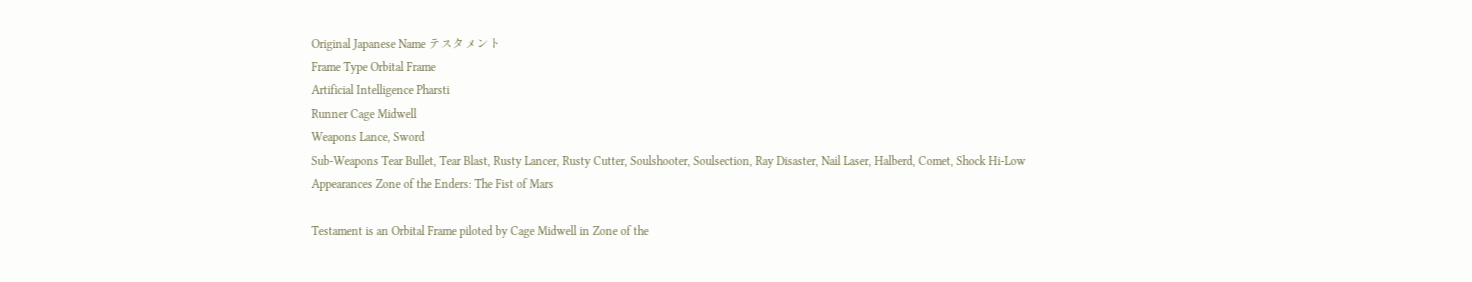Original Japanese Name テスタメント
Frame Type Orbital Frame
Artificial Intelligence Pharsti
Runner Cage Midwell
Weapons Lance, Sword
Sub-Weapons Tear Bullet, Tear Blast, Rusty Lancer, Rusty Cutter, Soulshooter, Soulsection, Ray Disaster, Nail Laser, Halberd, Comet, Shock Hi-Low
Appearances Zone of the Enders: The Fist of Mars

Testament is an Orbital Frame piloted by Cage Midwell in Zone of the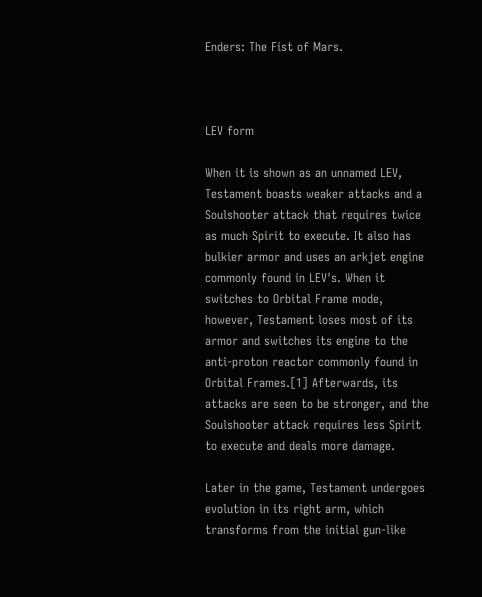Enders: The Fist of Mars.



LEV form

When it is shown as an unnamed LEV, Testament boasts weaker attacks and a Soulshooter attack that requires twice as much Spirit to execute. It also has bulkier armor and uses an arkjet engine commonly found in LEV's. When it switches to Orbital Frame mode, however, Testament loses most of its armor and switches its engine to the anti-proton reactor commonly found in Orbital Frames.[1] Afterwards, its attacks are seen to be stronger, and the Soulshooter attack requires less Spirit to execute and deals more damage.

Later in the game, Testament undergoes evolution in its right arm, which transforms from the initial gun-like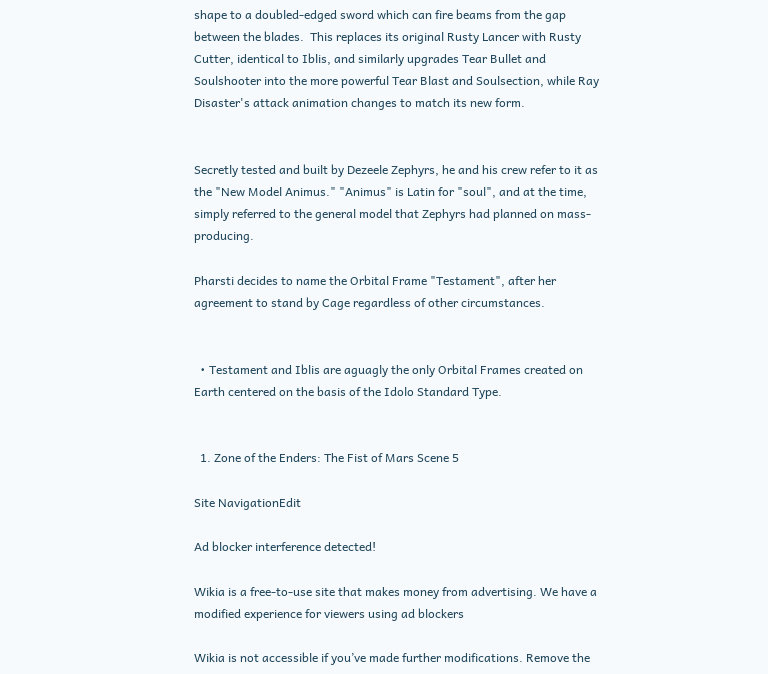shape to a doubled-edged sword which can fire beams from the gap between the blades.  This replaces its original Rusty Lancer with Rusty Cutter, identical to Iblis, and similarly upgrades Tear Bullet and Soulshooter into the more powerful Tear Blast and Soulsection, while Ray Disaster's attack animation changes to match its new form.


Secretly tested and built by Dezeele Zephyrs, he and his crew refer to it as the "New Model Animus." "Animus" is Latin for "soul", and at the time, simply referred to the general model that Zephyrs had planned on mass-producing.

Pharsti decides to name the Orbital Frame "Testament", after her agreement to stand by Cage regardless of other circumstances.


  • Testament and Iblis are aguagly the only Orbital Frames created on Earth centered on the basis of the Idolo Standard Type.


  1. Zone of the Enders: The Fist of Mars Scene 5

Site NavigationEdit

Ad blocker interference detected!

Wikia is a free-to-use site that makes money from advertising. We have a modified experience for viewers using ad blockers

Wikia is not accessible if you’ve made further modifications. Remove the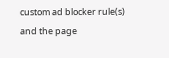custom ad blocker rule(s) and the page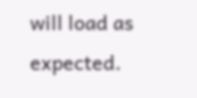will load as expected.